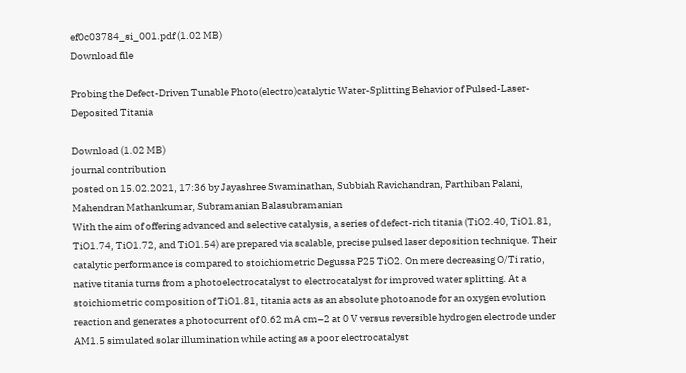ef0c03784_si_001.pdf (1.02 MB)
Download file

Probing the Defect-Driven Tunable Photo(electro)catalytic Water-Splitting Behavior of Pulsed-Laser-Deposited Titania

Download (1.02 MB)
journal contribution
posted on 15.02.2021, 17:36 by Jayashree Swaminathan, Subbiah Ravichandran, Parthiban Palani, Mahendran Mathankumar, Subramanian Balasubramanian
With the aim of offering advanced and selective catalysis, a series of defect-rich titania (TiO2.40, TiO1.81, TiO1.74, TiO1.72, and TiO1.54) are prepared via scalable, precise pulsed laser deposition technique. Their catalytic performance is compared to stoichiometric Degussa P25 TiO2. On mere decreasing O/Ti ratio, native titania turns from a photoelectrocatalyst to electrocatalyst for improved water splitting. At a stoichiometric composition of TiO1.81, titania acts as an absolute photoanode for an oxygen evolution reaction and generates a photocurrent of 0.62 mA cm–2 at 0 V versus reversible hydrogen electrode under AM1.5 simulated solar illumination while acting as a poor electrocatalyst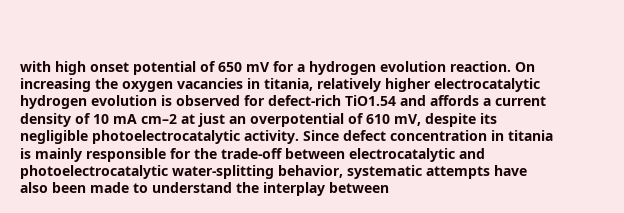with high onset potential of 650 mV for a hydrogen evolution reaction. On increasing the oxygen vacancies in titania, relatively higher electrocatalytic hydrogen evolution is observed for defect-rich TiO1.54 and affords a current density of 10 mA cm–2 at just an overpotential of 610 mV, despite its negligible photoelectrocatalytic activity. Since defect concentration in titania is mainly responsible for the trade-off between electrocatalytic and photoelectrocatalytic water-splitting behavior, systematic attempts have also been made to understand the interplay between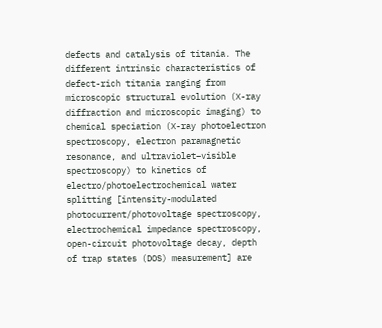defects and catalysis of titania. The different intrinsic characteristics of defect-rich titania ranging from microscopic structural evolution (X-ray diffraction and microscopic imaging) to chemical speciation (X-ray photoelectron spectroscopy, electron paramagnetic resonance, and ultraviolet–visible spectroscopy) to kinetics of electro/photoelectrochemical water splitting [intensity-modulated photocurrent/photovoltage spectroscopy, electrochemical impedance spectroscopy, open-circuit photovoltage decay, depth of trap states (DOS) measurement] are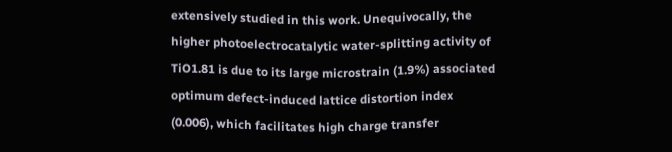extensively studied in this work. Unequivocally, the higher photoelectrocatalytic water-splitting activity of TiO1.81 is due to its large microstrain (1.9%) associated optimum defect-induced lattice distortion index (0.006), which facilitates high charge transfer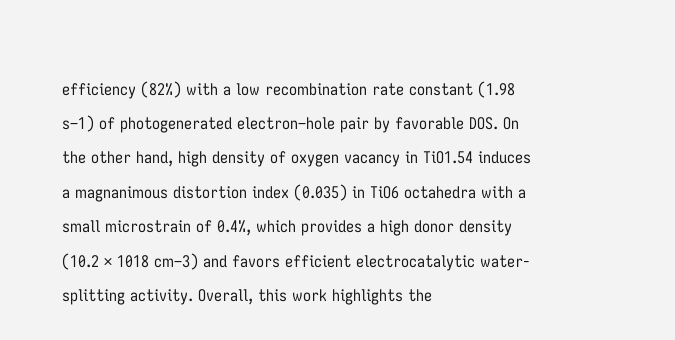efficiency (82%) with a low recombination rate constant (1.98 s–1) of photogenerated electron–hole pair by favorable DOS. On the other hand, high density of oxygen vacancy in TiO1.54 induces a magnanimous distortion index (0.035) in TiO6 octahedra with a small microstrain of 0.4%, which provides a high donor density (10.2 × 1018 cm–3) and favors efficient electrocatalytic water-splitting activity. Overall, this work highlights the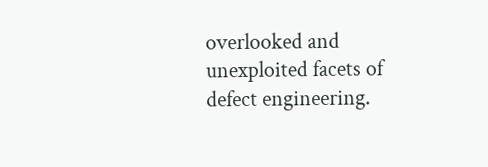overlooked and unexploited facets of defect engineering.